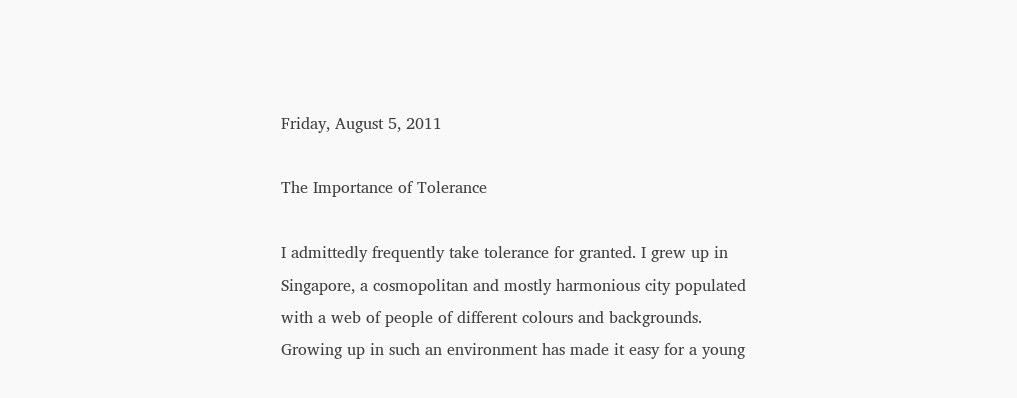Friday, August 5, 2011

The Importance of Tolerance

I admittedly frequently take tolerance for granted. I grew up in Singapore, a cosmopolitan and mostly harmonious city populated with a web of people of different colours and backgrounds. Growing up in such an environment has made it easy for a young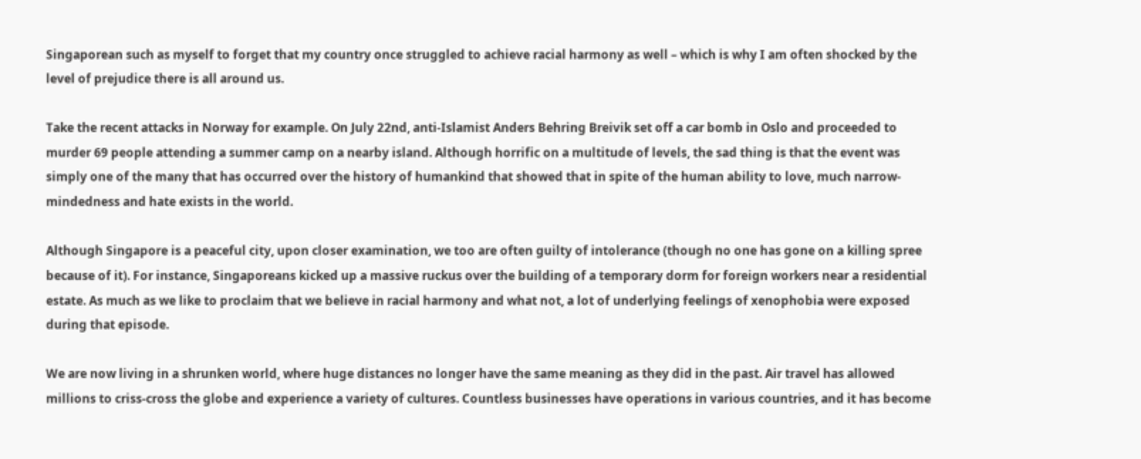Singaporean such as myself to forget that my country once struggled to achieve racial harmony as well – which is why I am often shocked by the level of prejudice there is all around us.

Take the recent attacks in Norway for example. On July 22nd, anti-Islamist Anders Behring Breivik set off a car bomb in Oslo and proceeded to murder 69 people attending a summer camp on a nearby island. Although horrific on a multitude of levels, the sad thing is that the event was simply one of the many that has occurred over the history of humankind that showed that in spite of the human ability to love, much narrow-mindedness and hate exists in the world.

Although Singapore is a peaceful city, upon closer examination, we too are often guilty of intolerance (though no one has gone on a killing spree because of it). For instance, Singaporeans kicked up a massive ruckus over the building of a temporary dorm for foreign workers near a residential estate. As much as we like to proclaim that we believe in racial harmony and what not, a lot of underlying feelings of xenophobia were exposed during that episode.

We are now living in a shrunken world, where huge distances no longer have the same meaning as they did in the past. Air travel has allowed millions to criss-cross the globe and experience a variety of cultures. Countless businesses have operations in various countries, and it has become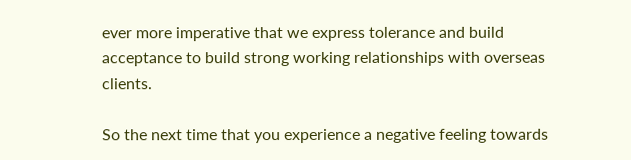ever more imperative that we express tolerance and build acceptance to build strong working relationships with overseas clients.

So the next time that you experience a negative feeling towards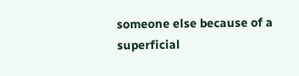someone else because of a superficial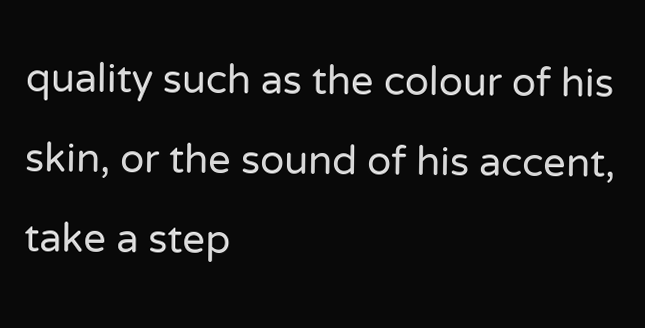quality such as the colour of his skin, or the sound of his accent, take a step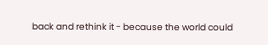back and rethink it - because the world could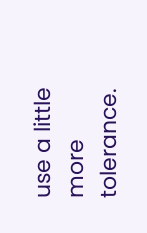use a little more tolerance.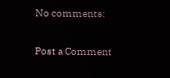No comments:

Post a Comment